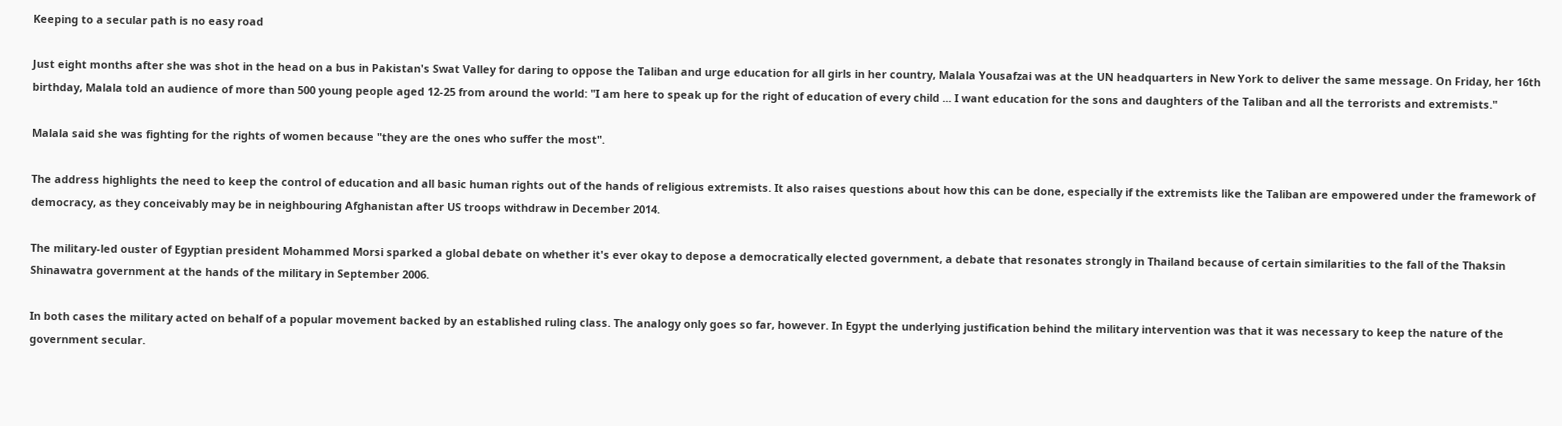Keeping to a secular path is no easy road

Just eight months after she was shot in the head on a bus in Pakistan's Swat Valley for daring to oppose the Taliban and urge education for all girls in her country, Malala Yousafzai was at the UN headquarters in New York to deliver the same message. On Friday, her 16th birthday, Malala told an audience of more than 500 young people aged 12-25 from around the world: "I am here to speak up for the right of education of every child ... I want education for the sons and daughters of the Taliban and all the terrorists and extremists."

Malala said she was fighting for the rights of women because "they are the ones who suffer the most".

The address highlights the need to keep the control of education and all basic human rights out of the hands of religious extremists. It also raises questions about how this can be done, especially if the extremists like the Taliban are empowered under the framework of democracy, as they conceivably may be in neighbouring Afghanistan after US troops withdraw in December 2014.

The military-led ouster of Egyptian president Mohammed Morsi sparked a global debate on whether it's ever okay to depose a democratically elected government, a debate that resonates strongly in Thailand because of certain similarities to the fall of the Thaksin Shinawatra government at the hands of the military in September 2006.

In both cases the military acted on behalf of a popular movement backed by an established ruling class. The analogy only goes so far, however. In Egypt the underlying justification behind the military intervention was that it was necessary to keep the nature of the government secular.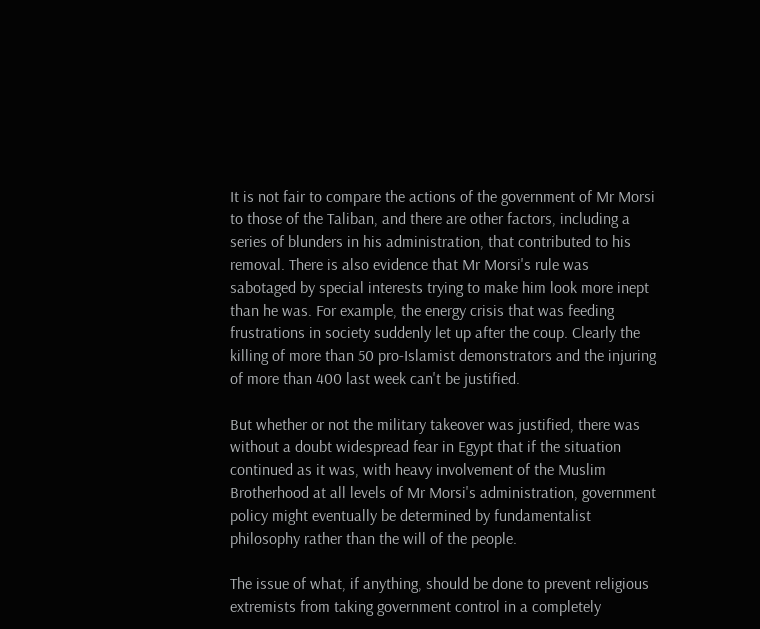It is not fair to compare the actions of the government of Mr Morsi to those of the Taliban, and there are other factors, including a series of blunders in his administration, that contributed to his removal. There is also evidence that Mr Morsi's rule was sabotaged by special interests trying to make him look more inept than he was. For example, the energy crisis that was feeding frustrations in society suddenly let up after the coup. Clearly the killing of more than 50 pro-Islamist demonstrators and the injuring of more than 400 last week can't be justified.

But whether or not the military takeover was justified, there was without a doubt widespread fear in Egypt that if the situation continued as it was, with heavy involvement of the Muslim Brotherhood at all levels of Mr Morsi's administration, government policy might eventually be determined by fundamentalist philosophy rather than the will of the people.

The issue of what, if anything, should be done to prevent religious extremists from taking government control in a completely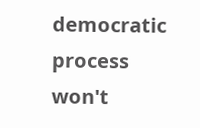democratic process won't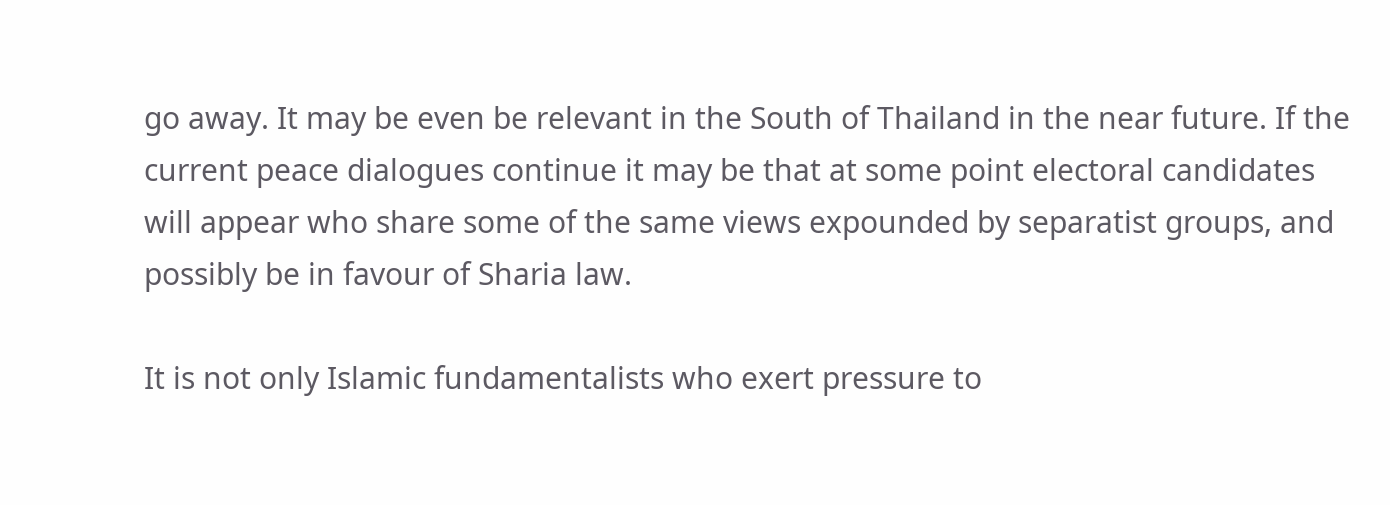go away. It may be even be relevant in the South of Thailand in the near future. If the current peace dialogues continue it may be that at some point electoral candidates will appear who share some of the same views expounded by separatist groups, and possibly be in favour of Sharia law.

It is not only Islamic fundamentalists who exert pressure to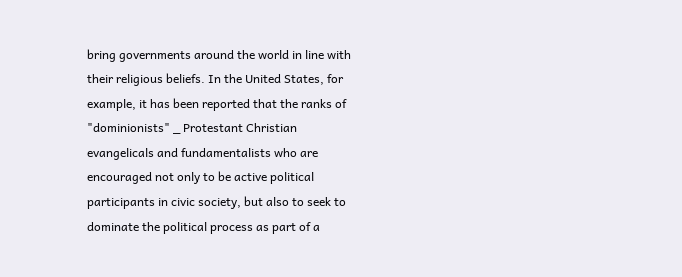bring governments around the world in line with their religious beliefs. In the United States, for example, it has been reported that the ranks of "dominionists" _ Protestant Christian evangelicals and fundamentalists who are encouraged not only to be active political participants in civic society, but also to seek to dominate the political process as part of a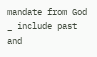mandate from God _ include past and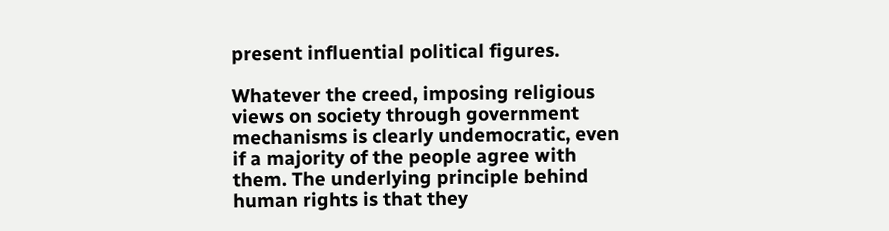present influential political figures.

Whatever the creed, imposing religious views on society through government mechanisms is clearly undemocratic, even if a majority of the people agree with them. The underlying principle behind human rights is that they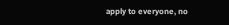apply to everyone, no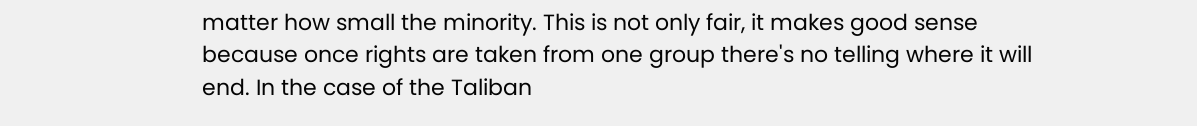matter how small the minority. This is not only fair, it makes good sense because once rights are taken from one group there's no telling where it will end. In the case of the Taliban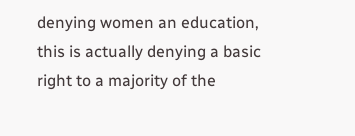denying women an education, this is actually denying a basic right to a majority of the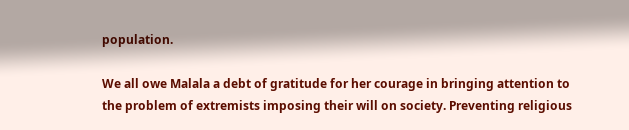population.

We all owe Malala a debt of gratitude for her courage in bringing attention to the problem of extremists imposing their will on society. Preventing religious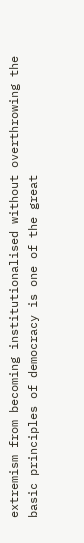extremism from becoming institutionalised without overthrowing the basic principles of democracy is one of the great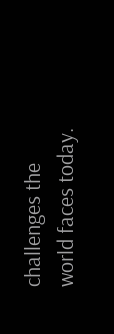challenges the world faces today.